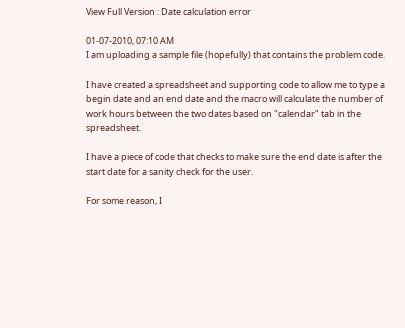View Full Version : Date calculation error

01-07-2010, 07:10 AM
I am uploading a sample file (hopefully) that contains the problem code.

I have created a spreadsheet and supporting code to allow me to type a begin date and an end date and the macro will calculate the number of work hours between the two dates based on "calendar" tab in the spreadsheet.

I have a piece of code that checks to make sure the end date is after the start date for a sanity check for the user.

For some reason, I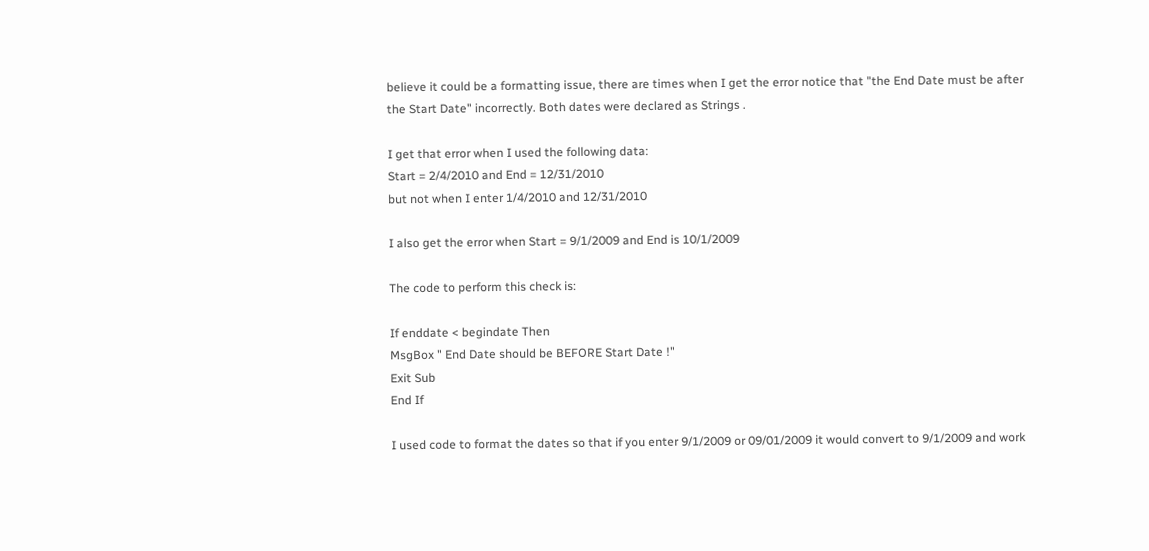believe it could be a formatting issue, there are times when I get the error notice that "the End Date must be after the Start Date" incorrectly. Both dates were declared as Strings .

I get that error when I used the following data:
Start = 2/4/2010 and End = 12/31/2010
but not when I enter 1/4/2010 and 12/31/2010

I also get the error when Start = 9/1/2009 and End is 10/1/2009

The code to perform this check is:

If enddate < begindate Then
MsgBox " End Date should be BEFORE Start Date !"
Exit Sub
End If

I used code to format the dates so that if you enter 9/1/2009 or 09/01/2009 it would convert to 9/1/2009 and work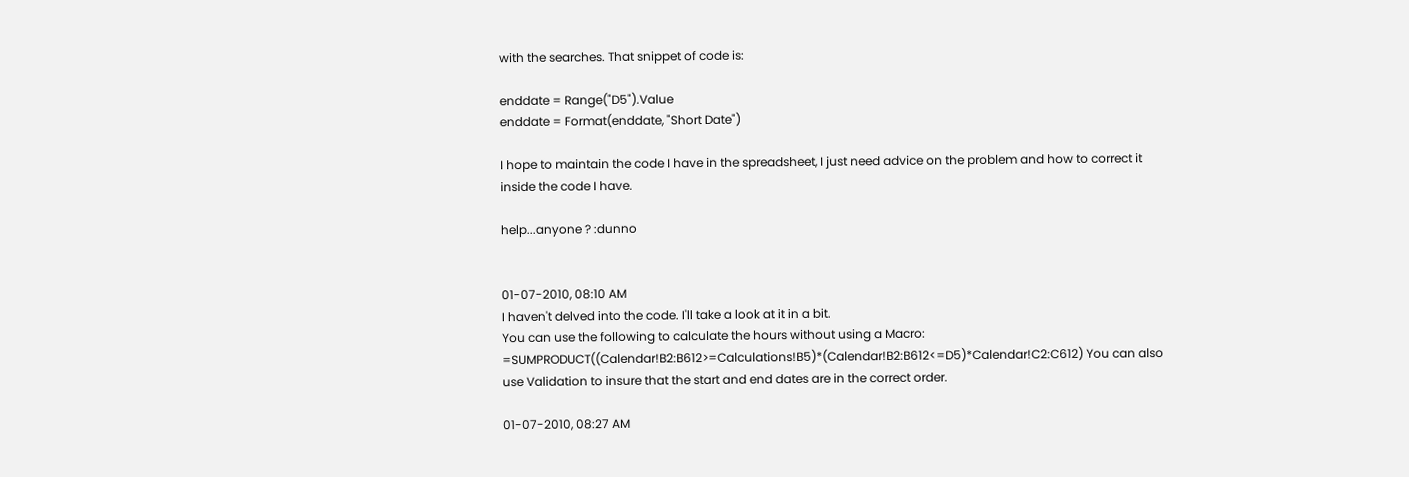with the searches. That snippet of code is:

enddate = Range("D5").Value
enddate = Format(enddate, "Short Date")

I hope to maintain the code I have in the spreadsheet, I just need advice on the problem and how to correct it inside the code I have.

help...anyone ? :dunno


01-07-2010, 08:10 AM
I haven't delved into the code. I'll take a look at it in a bit.
You can use the following to calculate the hours without using a Macro:
=SUMPRODUCT((Calendar!B2:B612>=Calculations!B5)*(Calendar!B2:B612<=D5)*Calendar!C2:C612) You can also use Validation to insure that the start and end dates are in the correct order.

01-07-2010, 08:27 AM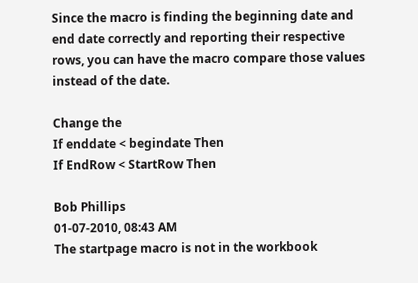Since the macro is finding the beginning date and end date correctly and reporting their respective rows, you can have the macro compare those values instead of the date.

Change the
If enddate < begindate Then
If EndRow < StartRow Then

Bob Phillips
01-07-2010, 08:43 AM
The startpage macro is not in the workbook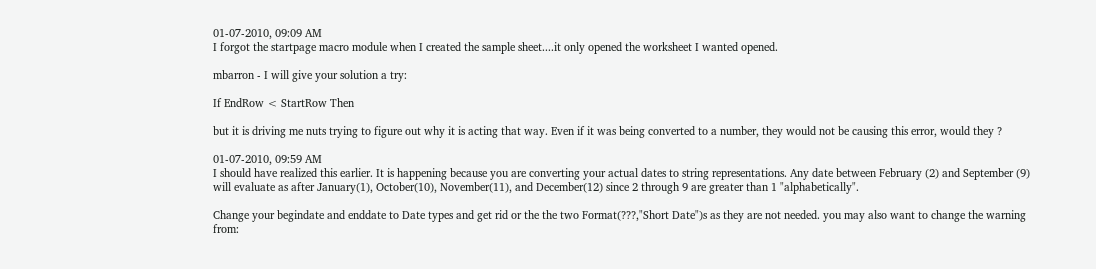01-07-2010, 09:09 AM
I forgot the startpage macro module when I created the sample sheet....it only opened the worksheet I wanted opened.

mbarron - I will give your solution a try:

If EndRow < StartRow Then

but it is driving me nuts trying to figure out why it is acting that way. Even if it was being converted to a number, they would not be causing this error, would they ?

01-07-2010, 09:59 AM
I should have realized this earlier. It is happening because you are converting your actual dates to string representations. Any date between February (2) and September (9) will evaluate as after January(1), October(10), November(11), and December(12) since 2 through 9 are greater than 1 "alphabetically".

Change your begindate and enddate to Date types and get rid or the the two Format(???,"Short Date")s as they are not needed. you may also want to change the warning from: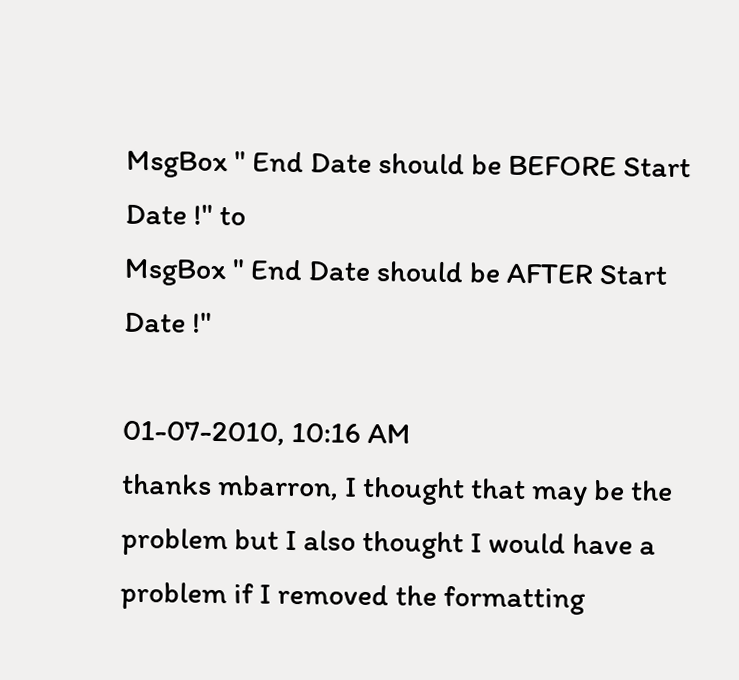MsgBox " End Date should be BEFORE Start Date !" to
MsgBox " End Date should be AFTER Start Date !"

01-07-2010, 10:16 AM
thanks mbarron, I thought that may be the problem but I also thought I would have a problem if I removed the formatting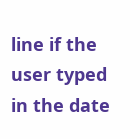line if the user typed in the date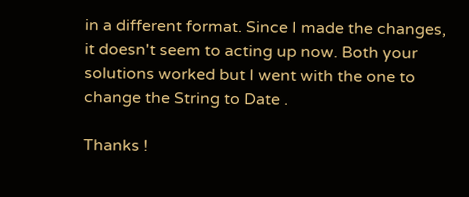in a different format. Since I made the changes, it doesn't seem to acting up now. Both your solutions worked but I went with the one to change the String to Date .

Thanks !